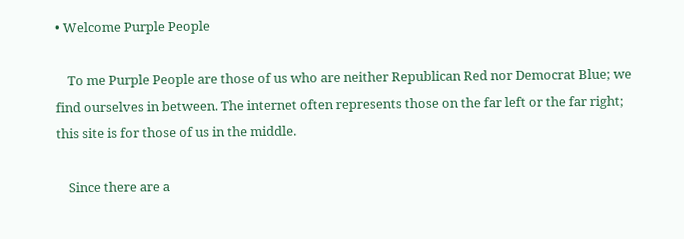• Welcome Purple People

    To me Purple People are those of us who are neither Republican Red nor Democrat Blue; we find ourselves in between. The internet often represents those on the far left or the far right; this site is for those of us in the middle.

    Since there are a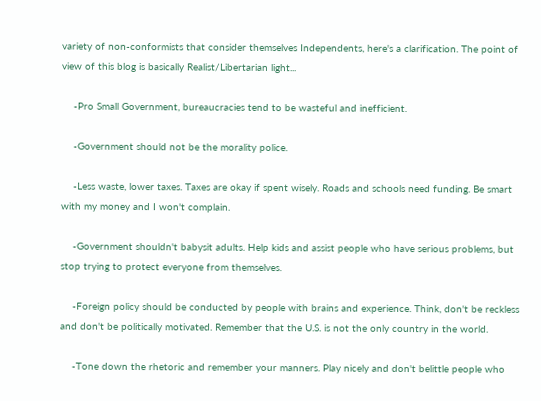variety of non-conformists that consider themselves Independents, here's a clarification. The point of view of this blog is basically Realist/Libertarian light...

    -Pro Small Government, bureaucracies tend to be wasteful and inefficient.

    -Government should not be the morality police.

    -Less waste, lower taxes. Taxes are okay if spent wisely. Roads and schools need funding. Be smart with my money and I won't complain.

    -Government shouldn't babysit adults. Help kids and assist people who have serious problems, but stop trying to protect everyone from themselves.

    -Foreign policy should be conducted by people with brains and experience. Think, don't be reckless and don't be politically motivated. Remember that the U.S. is not the only country in the world.

    -Tone down the rhetoric and remember your manners. Play nicely and don't belittle people who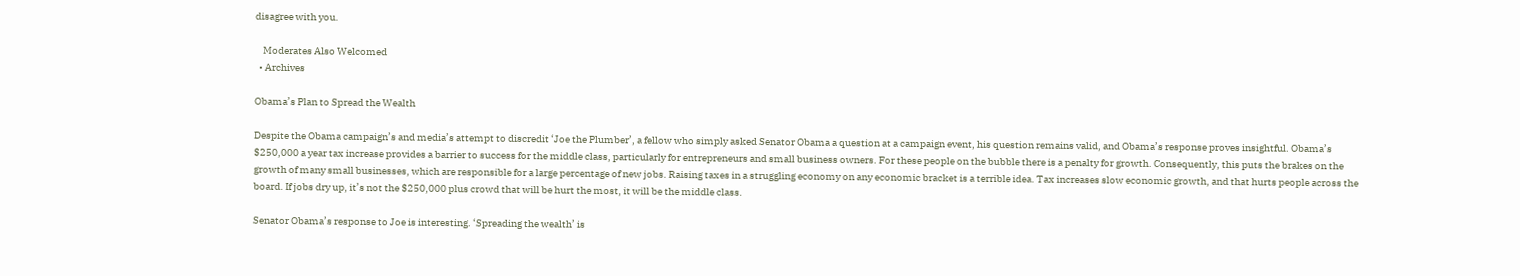disagree with you.

    Moderates Also Welcomed
  • Archives

Obama’s Plan to Spread the Wealth

Despite the Obama campaign’s and media’s attempt to discredit ‘Joe the Plumber’, a fellow who simply asked Senator Obama a question at a campaign event, his question remains valid, and Obama’s response proves insightful. Obama’s $250,000 a year tax increase provides a barrier to success for the middle class, particularly for entrepreneurs and small business owners. For these people on the bubble there is a penalty for growth. Consequently, this puts the brakes on the growth of many small businesses, which are responsible for a large percentage of new jobs. Raising taxes in a struggling economy on any economic bracket is a terrible idea. Tax increases slow economic growth, and that hurts people across the board. If jobs dry up, it’s not the $250,000 plus crowd that will be hurt the most, it will be the middle class.

Senator Obama’s response to Joe is interesting. ‘Spreading the wealth’ is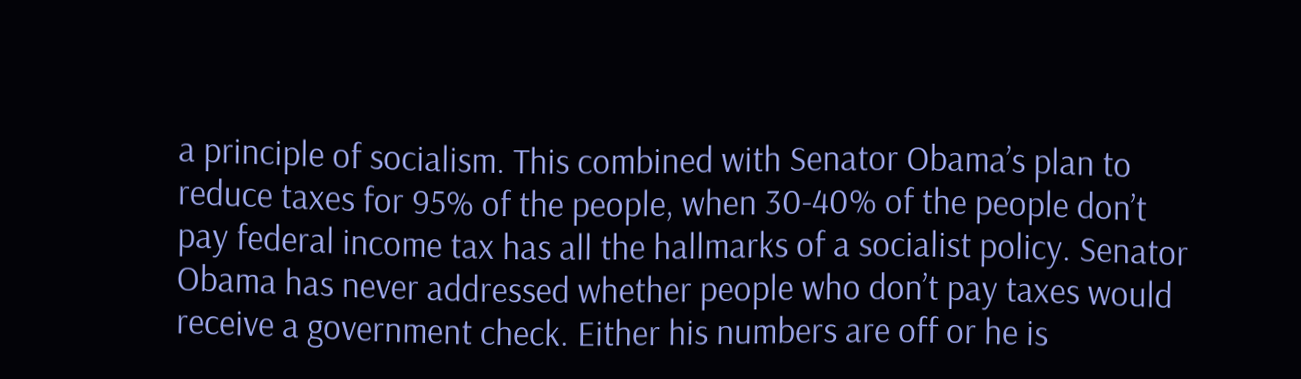a principle of socialism. This combined with Senator Obama’s plan to reduce taxes for 95% of the people, when 30-40% of the people don’t pay federal income tax has all the hallmarks of a socialist policy. Senator Obama has never addressed whether people who don’t pay taxes would receive a government check. Either his numbers are off or he is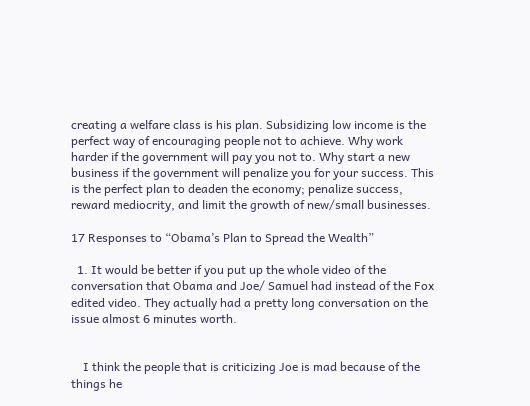creating a welfare class is his plan. Subsidizing low income is the perfect way of encouraging people not to achieve. Why work harder if the government will pay you not to. Why start a new business if the government will penalize you for your success. This is the perfect plan to deaden the economy; penalize success, reward mediocrity, and limit the growth of new/small businesses.

17 Responses to “Obama’s Plan to Spread the Wealth”

  1. It would be better if you put up the whole video of the conversation that Obama and Joe/ Samuel had instead of the Fox edited video. They actually had a pretty long conversation on the issue almost 6 minutes worth.


    I think the people that is criticizing Joe is mad because of the things he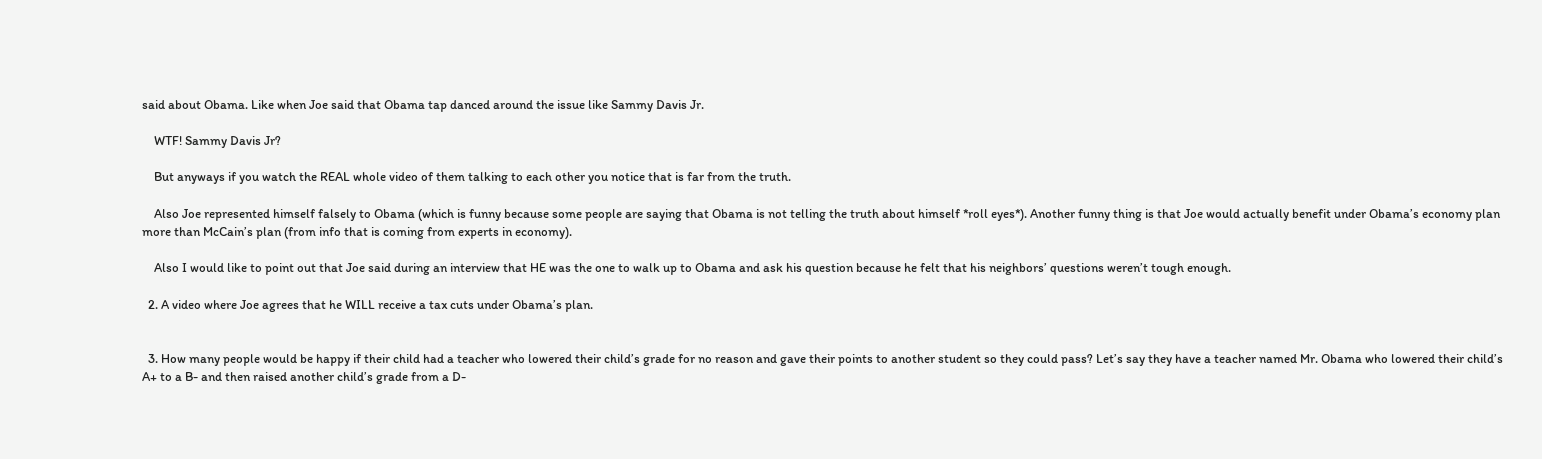said about Obama. Like when Joe said that Obama tap danced around the issue like Sammy Davis Jr.

    WTF! Sammy Davis Jr?

    But anyways if you watch the REAL whole video of them talking to each other you notice that is far from the truth.

    Also Joe represented himself falsely to Obama (which is funny because some people are saying that Obama is not telling the truth about himself *roll eyes*). Another funny thing is that Joe would actually benefit under Obama’s economy plan more than McCain’s plan (from info that is coming from experts in economy).

    Also I would like to point out that Joe said during an interview that HE was the one to walk up to Obama and ask his question because he felt that his neighbors’ questions weren’t tough enough.

  2. A video where Joe agrees that he WILL receive a tax cuts under Obama’s plan.


  3. How many people would be happy if their child had a teacher who lowered their child’s grade for no reason and gave their points to another student so they could pass? Let’s say they have a teacher named Mr. Obama who lowered their child’s A+ to a B- and then raised another child’s grade from a D-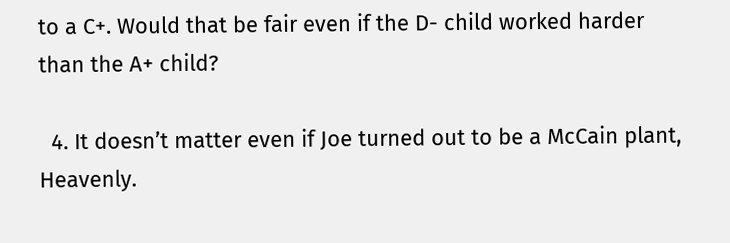to a C+. Would that be fair even if the D- child worked harder than the A+ child?

  4. It doesn’t matter even if Joe turned out to be a McCain plant, Heavenly.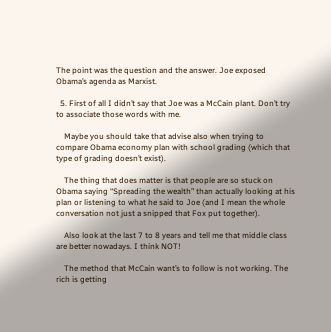The point was the question and the answer. Joe exposed Obama’s agenda as Marxist.

  5. First of all I didn’t say that Joe was a McCain plant. Don’t try to associate those words with me.

    Maybe you should take that advise also when trying to compare Obama economy plan with school grading (which that type of grading doesn’t exist).

    The thing that does matter is that people are so stuck on Obama saying “Spreading the wealth” than actually looking at his plan or listening to what he said to Joe (and I mean the whole conversation not just a snipped that Fox put together).

    Also look at the last 7 to 8 years and tell me that middle class are better nowadays. I think NOT!

    The method that McCain want’s to follow is not working. The rich is getting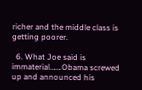richer and the middle class is getting poorer.

  6. What Joe said is immaterial…….Obama screwed up and announced his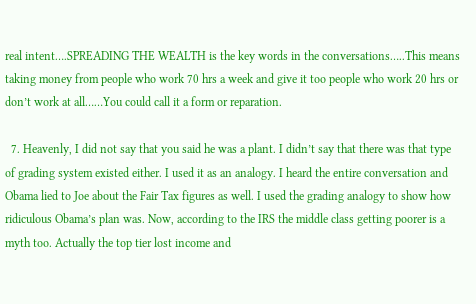real intent….SPREADING THE WEALTH is the key words in the conversations…..This means taking money from people who work 70 hrs a week and give it too people who work 20 hrs or don’t work at all……You could call it a form or reparation.

  7. Heavenly, I did not say that you said he was a plant. I didn’t say that there was that type of grading system existed either. I used it as an analogy. I heard the entire conversation and Obama lied to Joe about the Fair Tax figures as well. I used the grading analogy to show how ridiculous Obama’s plan was. Now, according to the IRS the middle class getting poorer is a myth too. Actually the top tier lost income and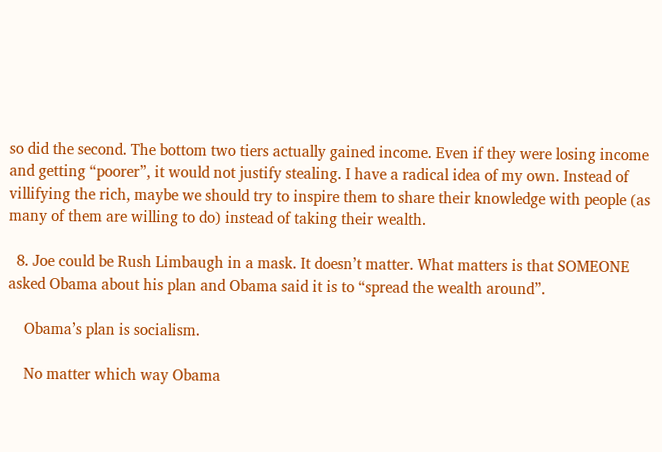so did the second. The bottom two tiers actually gained income. Even if they were losing income and getting “poorer”, it would not justify stealing. I have a radical idea of my own. Instead of villifying the rich, maybe we should try to inspire them to share their knowledge with people (as many of them are willing to do) instead of taking their wealth.

  8. Joe could be Rush Limbaugh in a mask. It doesn’t matter. What matters is that SOMEONE asked Obama about his plan and Obama said it is to “spread the wealth around”.

    Obama’s plan is socialism.

    No matter which way Obama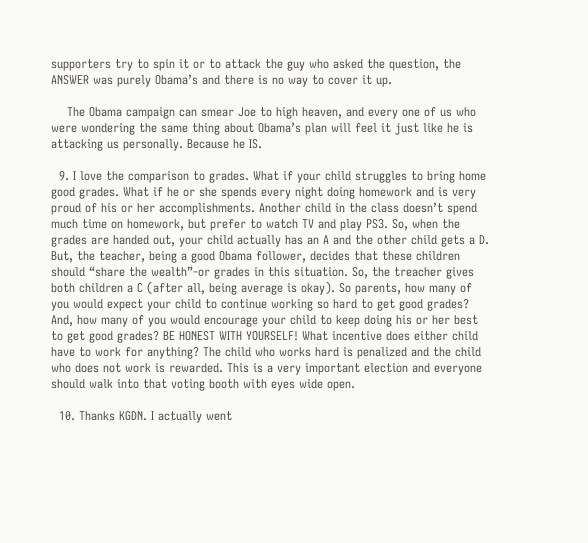supporters try to spin it or to attack the guy who asked the question, the ANSWER was purely Obama’s and there is no way to cover it up.

    The Obama campaign can smear Joe to high heaven, and every one of us who were wondering the same thing about Obama’s plan will feel it just like he is attacking us personally. Because he IS.

  9. I love the comparison to grades. What if your child struggles to bring home good grades. What if he or she spends every night doing homework and is very proud of his or her accomplishments. Another child in the class doesn’t spend much time on homework, but prefer to watch TV and play PS3. So, when the grades are handed out, your child actually has an A and the other child gets a D. But, the teacher, being a good Obama follower, decides that these children should “share the wealth”-or grades in this situation. So, the treacher gives both children a C (after all, being average is okay). So parents, how many of you would expect your child to continue working so hard to get good grades? And, how many of you would encourage your child to keep doing his or her best to get good grades? BE HONEST WITH YOURSELF! What incentive does either child have to work for anything? The child who works hard is penalized and the child who does not work is rewarded. This is a very important election and everyone should walk into that voting booth with eyes wide open.

  10. Thanks KGDN. I actually went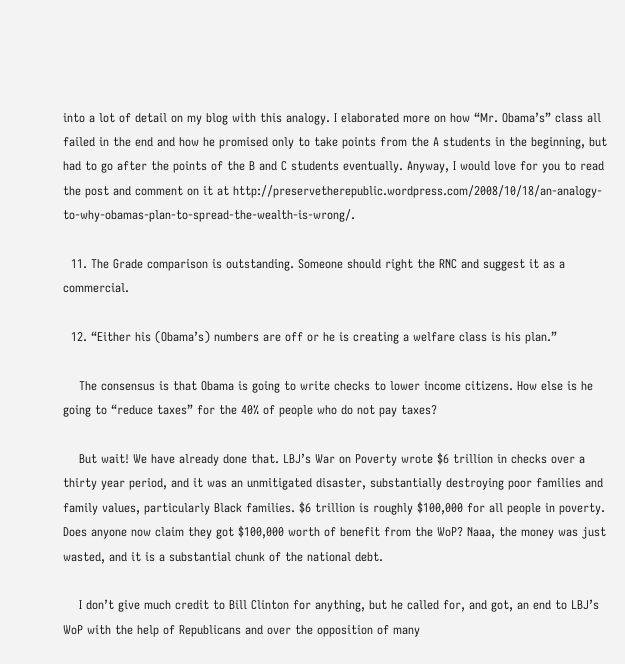into a lot of detail on my blog with this analogy. I elaborated more on how “Mr. Obama’s” class all failed in the end and how he promised only to take points from the A students in the beginning, but had to go after the points of the B and C students eventually. Anyway, I would love for you to read the post and comment on it at http://preservetherepublic.wordpress.com/2008/10/18/an-analogy-to-why-obamas-plan-to-spread-the-wealth-is-wrong/.

  11. The Grade comparison is outstanding. Someone should right the RNC and suggest it as a commercial.

  12. “Either his (Obama’s) numbers are off or he is creating a welfare class is his plan.”

    The consensus is that Obama is going to write checks to lower income citizens. How else is he going to “reduce taxes” for the 40% of people who do not pay taxes?

    But wait! We have already done that. LBJ’s War on Poverty wrote $6 trillion in checks over a thirty year period, and it was an unmitigated disaster, substantially destroying poor families and family values, particularly Black families. $6 trillion is roughly $100,000 for all people in poverty. Does anyone now claim they got $100,000 worth of benefit from the WoP? Naaa, the money was just wasted, and it is a substantial chunk of the national debt.

    I don’t give much credit to Bill Clinton for anything, but he called for, and got, an end to LBJ’s WoP with the help of Republicans and over the opposition of many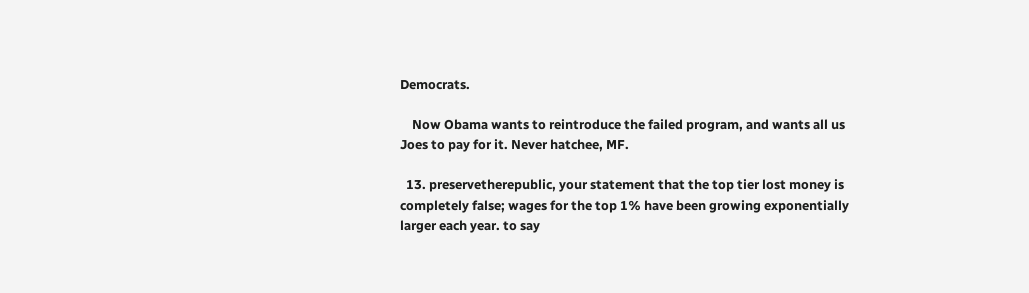Democrats.

    Now Obama wants to reintroduce the failed program, and wants all us Joes to pay for it. Never hatchee, MF.

  13. preservetherepublic, your statement that the top tier lost money is completely false; wages for the top 1% have been growing exponentially larger each year. to say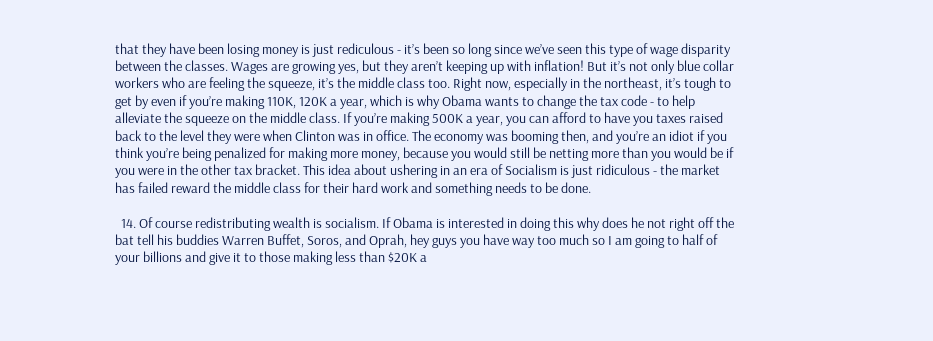that they have been losing money is just rediculous - it’s been so long since we’ve seen this type of wage disparity between the classes. Wages are growing yes, but they aren’t keeping up with inflation! But it’s not only blue collar workers who are feeling the squeeze, it’s the middle class too. Right now, especially in the northeast, it’s tough to get by even if you’re making 110K, 120K a year, which is why Obama wants to change the tax code - to help alleviate the squeeze on the middle class. If you’re making 500K a year, you can afford to have you taxes raised back to the level they were when Clinton was in office. The economy was booming then, and you’re an idiot if you think you’re being penalized for making more money, because you would still be netting more than you would be if you were in the other tax bracket. This idea about ushering in an era of Socialism is just ridiculous - the market has failed reward the middle class for their hard work and something needs to be done.

  14. Of course redistributing wealth is socialism. If Obama is interested in doing this why does he not right off the bat tell his buddies Warren Buffet, Soros, and Oprah, hey guys you have way too much so I am going to half of your billions and give it to those making less than $20K a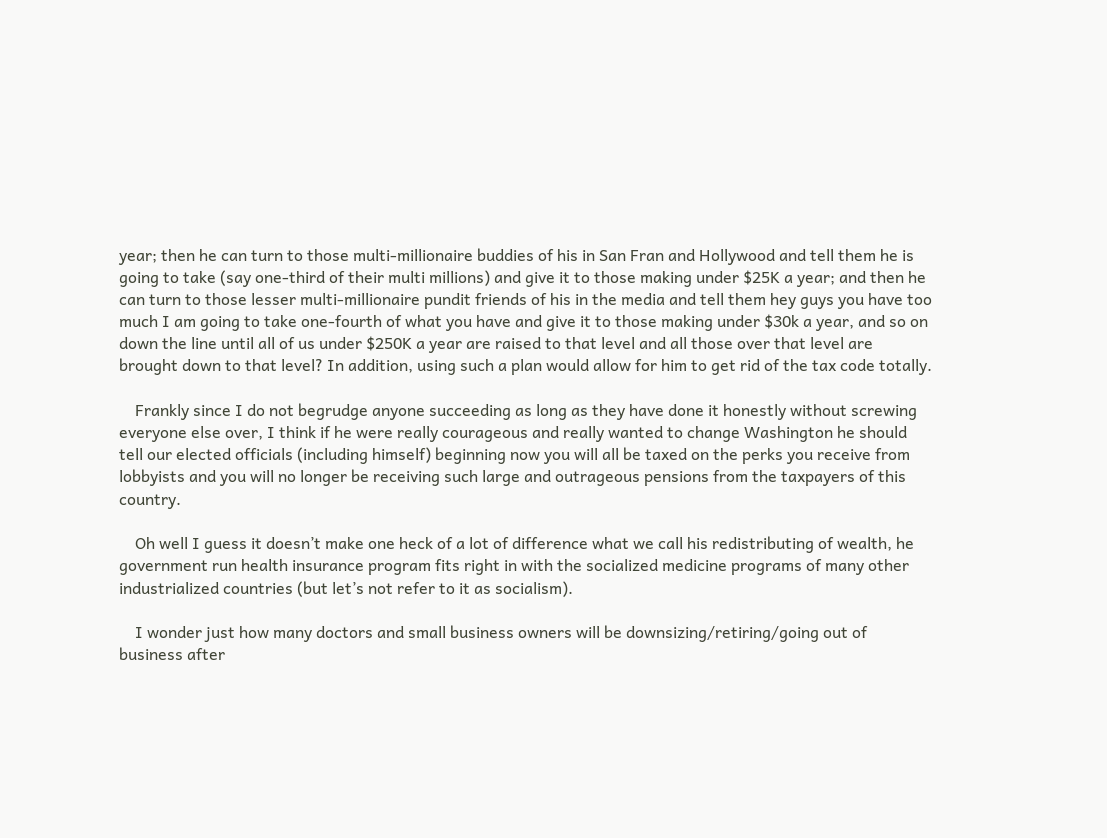year; then he can turn to those multi-millionaire buddies of his in San Fran and Hollywood and tell them he is going to take (say one-third of their multi millions) and give it to those making under $25K a year; and then he can turn to those lesser multi-millionaire pundit friends of his in the media and tell them hey guys you have too much I am going to take one-fourth of what you have and give it to those making under $30k a year, and so on down the line until all of us under $250K a year are raised to that level and all those over that level are brought down to that level? In addition, using such a plan would allow for him to get rid of the tax code totally.

    Frankly since I do not begrudge anyone succeeding as long as they have done it honestly without screwing everyone else over, I think if he were really courageous and really wanted to change Washington he should tell our elected officials (including himself) beginning now you will all be taxed on the perks you receive from lobbyists and you will no longer be receiving such large and outrageous pensions from the taxpayers of this country.

    Oh well I guess it doesn’t make one heck of a lot of difference what we call his redistributing of wealth, he government run health insurance program fits right in with the socialized medicine programs of many other industrialized countries (but let’s not refer to it as socialism).

    I wonder just how many doctors and small business owners will be downsizing/retiring/going out of business after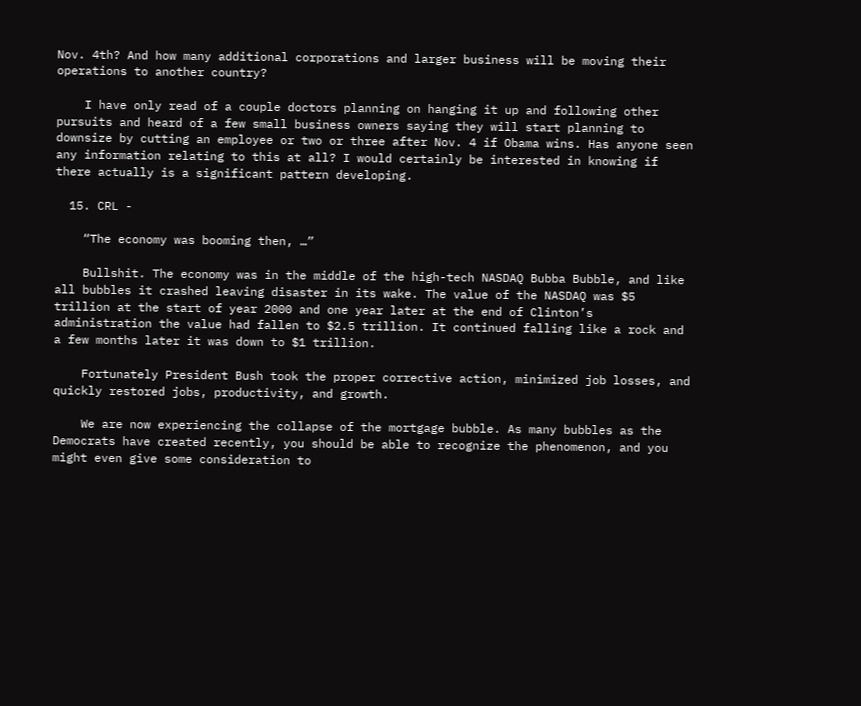Nov. 4th? And how many additional corporations and larger business will be moving their operations to another country?

    I have only read of a couple doctors planning on hanging it up and following other pursuits and heard of a few small business owners saying they will start planning to downsize by cutting an employee or two or three after Nov. 4 if Obama wins. Has anyone seen any information relating to this at all? I would certainly be interested in knowing if there actually is a significant pattern developing.

  15. CRL -

    “The economy was booming then, …”

    Bullshit. The economy was in the middle of the high-tech NASDAQ Bubba Bubble, and like all bubbles it crashed leaving disaster in its wake. The value of the NASDAQ was $5 trillion at the start of year 2000 and one year later at the end of Clinton’s administration the value had fallen to $2.5 trillion. It continued falling like a rock and a few months later it was down to $1 trillion.

    Fortunately President Bush took the proper corrective action, minimized job losses, and quickly restored jobs, productivity, and growth.

    We are now experiencing the collapse of the mortgage bubble. As many bubbles as the Democrats have created recently, you should be able to recognize the phenomenon, and you might even give some consideration to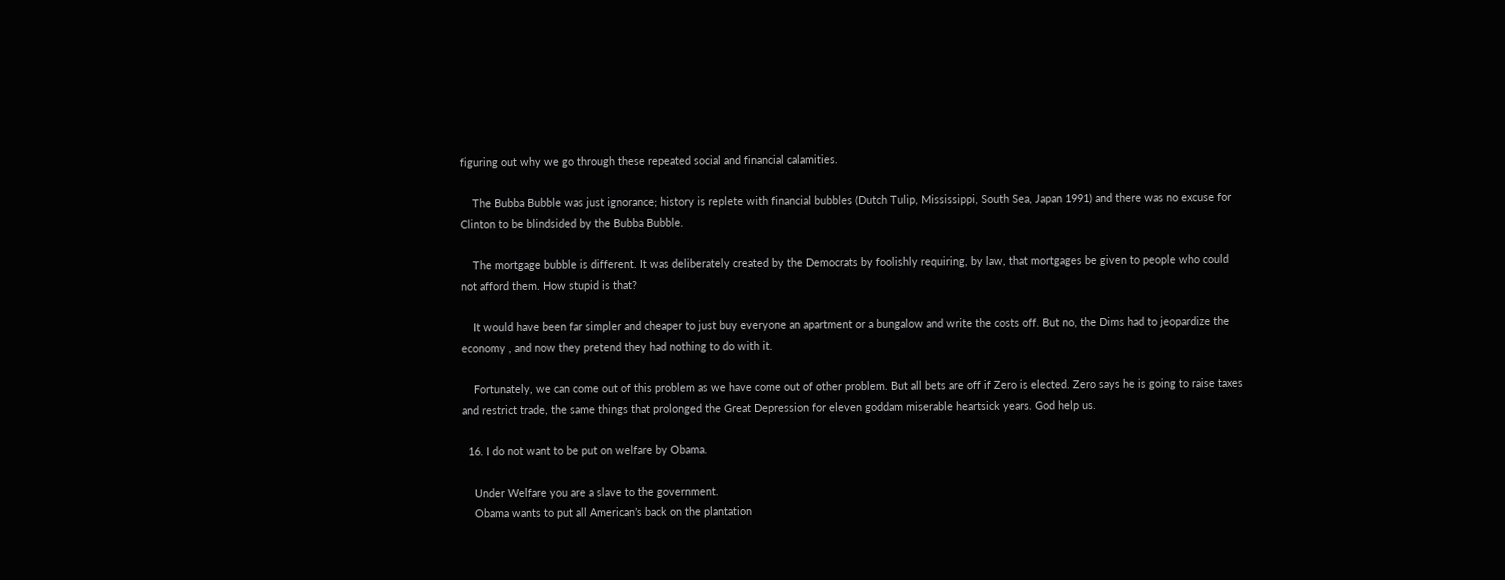figuring out why we go through these repeated social and financial calamities.

    The Bubba Bubble was just ignorance; history is replete with financial bubbles (Dutch Tulip, Mississippi, South Sea, Japan 1991) and there was no excuse for Clinton to be blindsided by the Bubba Bubble.

    The mortgage bubble is different. It was deliberately created by the Democrats by foolishly requiring, by law, that mortgages be given to people who could not afford them. How stupid is that?

    It would have been far simpler and cheaper to just buy everyone an apartment or a bungalow and write the costs off. But no, the Dims had to jeopardize the economy , and now they pretend they had nothing to do with it.

    Fortunately, we can come out of this problem as we have come out of other problem. But all bets are off if Zero is elected. Zero says he is going to raise taxes and restrict trade, the same things that prolonged the Great Depression for eleven goddam miserable heartsick years. God help us.

  16. I do not want to be put on welfare by Obama.

    Under Welfare you are a slave to the government.
    Obama wants to put all American’s back on the plantation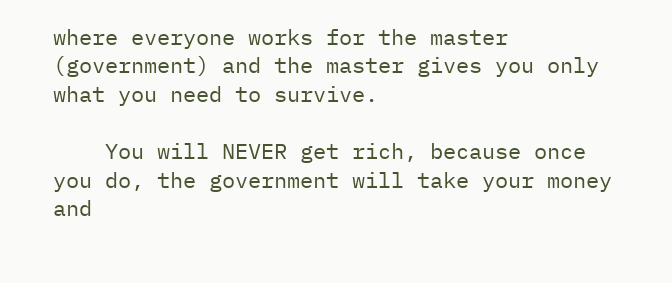where everyone works for the master (government) and the master gives you only what you need to survive.

    You will NEVER get rich, because once you do, the government will take your money and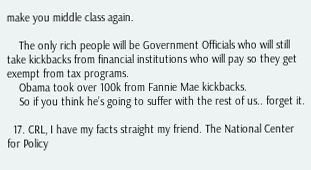make you middle class again.

    The only rich people will be Government Officials who will still take kickbacks from financial institutions who will pay so they get exempt from tax programs.
    Obama took over 100k from Fannie Mae kickbacks.
    So if you think he’s going to suffer with the rest of us.. forget it.

  17. CRL, I have my facts straight my friend. The National Center for Policy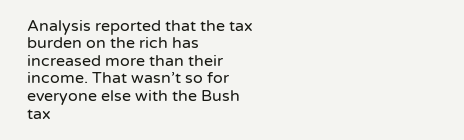Analysis reported that the tax burden on the rich has increased more than their income. That wasn’t so for everyone else with the Bush tax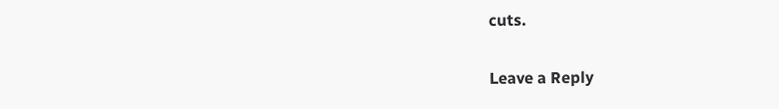cuts.


Leave a Reply